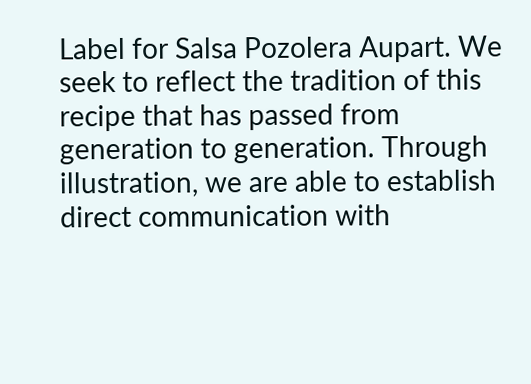Label for Salsa Pozolera Aupart. We seek to reflect the tradition of this recipe that has passed from generation to generation. Through illustration, we are able to establish direct communication with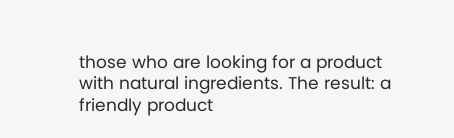those who are looking for a product with natural ingredients. The result: a friendly product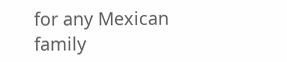for any Mexican family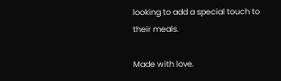looking to add a special touch to their meals.

Made with love.